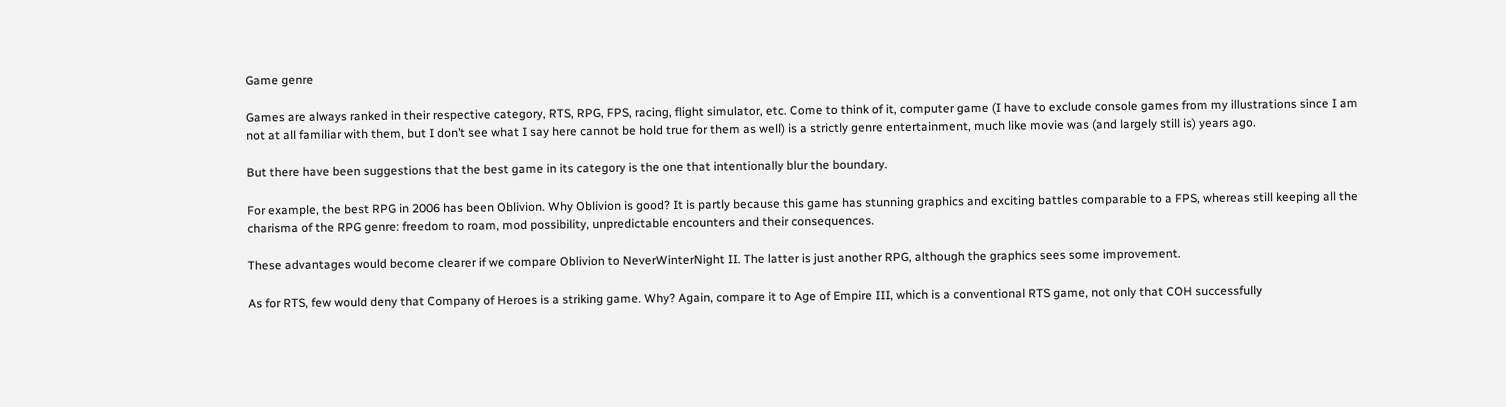Game genre

Games are always ranked in their respective category, RTS, RPG, FPS, racing, flight simulator, etc. Come to think of it, computer game (I have to exclude console games from my illustrations since I am not at all familiar with them, but I don’t see what I say here cannot be hold true for them as well) is a strictly genre entertainment, much like movie was (and largely still is) years ago.

But there have been suggestions that the best game in its category is the one that intentionally blur the boundary.

For example, the best RPG in 2006 has been Oblivion. Why Oblivion is good? It is partly because this game has stunning graphics and exciting battles comparable to a FPS, whereas still keeping all the charisma of the RPG genre: freedom to roam, mod possibility, unpredictable encounters and their consequences.

These advantages would become clearer if we compare Oblivion to NeverWinterNight II. The latter is just another RPG, although the graphics sees some improvement.

As for RTS, few would deny that Company of Heroes is a striking game. Why? Again, compare it to Age of Empire III, which is a conventional RTS game, not only that COH successfully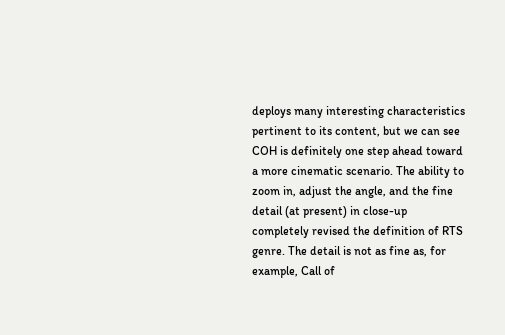deploys many interesting characteristics pertinent to its content, but we can see COH is definitely one step ahead toward a more cinematic scenario. The ability to zoom in, adjust the angle, and the fine detail (at present) in close-up completely revised the definition of RTS genre. The detail is not as fine as, for example, Call of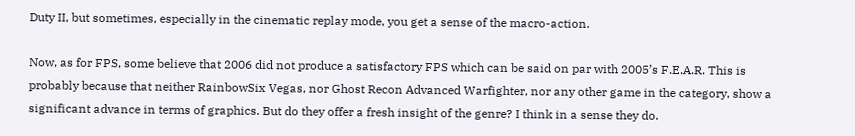Duty II, but sometimes, especially in the cinematic replay mode, you get a sense of the macro-action.

Now, as for FPS, some believe that 2006 did not produce a satisfactory FPS which can be said on par with 2005’s F.E.A.R. This is probably because that neither RainbowSix Vegas, nor Ghost Recon Advanced Warfighter, nor any other game in the category, show a significant advance in terms of graphics. But do they offer a fresh insight of the genre? I think in a sense they do.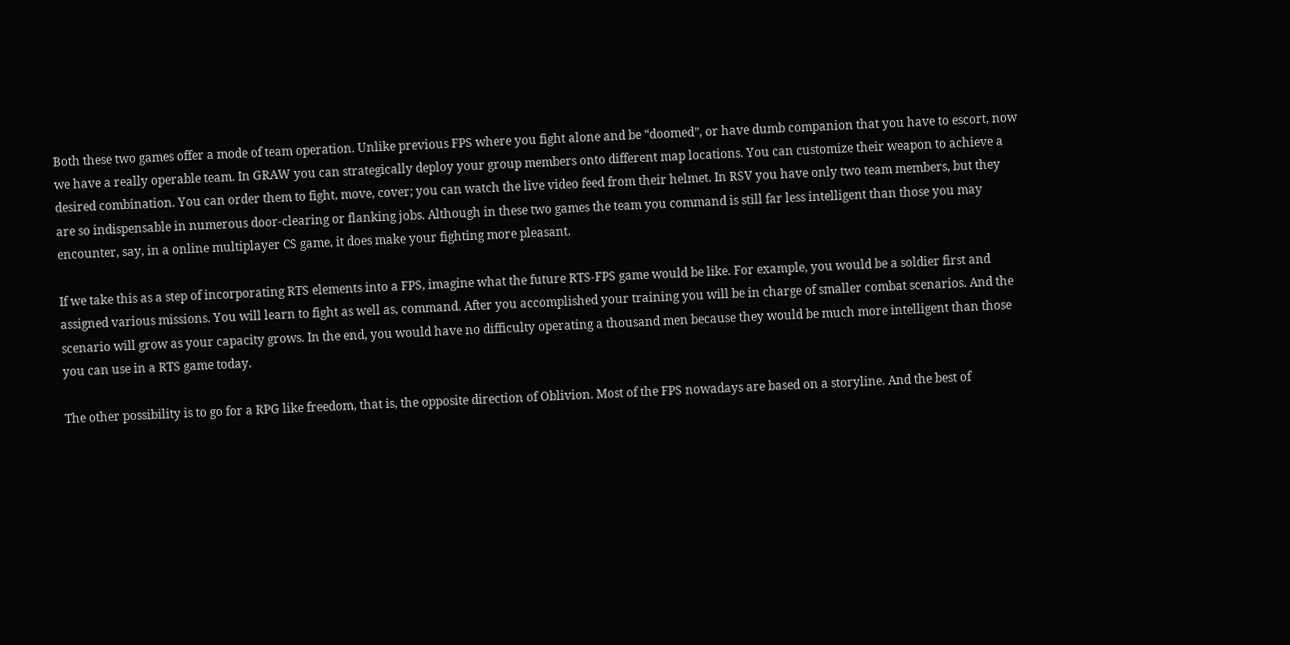Both these two games offer a mode of team operation. Unlike previous FPS where you fight alone and be “doomed”, or have dumb companion that you have to escort, now we have a really operable team. In GRAW you can strategically deploy your group members onto different map locations. You can customize their weapon to achieve a desired combination. You can order them to fight, move, cover; you can watch the live video feed from their helmet. In RSV you have only two team members, but they are so indispensable in numerous door-clearing or flanking jobs. Although in these two games the team you command is still far less intelligent than those you may encounter, say, in a online multiplayer CS game, it does make your fighting more pleasant.

If we take this as a step of incorporating RTS elements into a FPS, imagine what the future RTS-FPS game would be like. For example, you would be a soldier first and assigned various missions. You will learn to fight as well as, command. After you accomplished your training you will be in charge of smaller combat scenarios. And the scenario will grow as your capacity grows. In the end, you would have no difficulty operating a thousand men because they would be much more intelligent than those you can use in a RTS game today.

The other possibility is to go for a RPG like freedom, that is, the opposite direction of Oblivion. Most of the FPS nowadays are based on a storyline. And the best of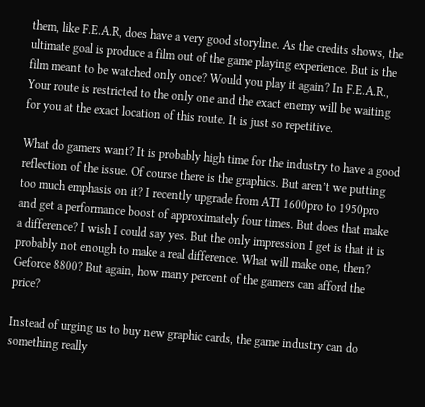them, like F.E.A.R, does have a very good storyline. As the credits shows, the ultimate goal is produce a film out of the game playing experience. But is the film meant to be watched only once? Would you play it again? In F.E.A.R., Your route is restricted to the only one and the exact enemy will be waiting for you at the exact location of this route. It is just so repetitive.

What do gamers want? It is probably high time for the industry to have a good reflection of the issue. Of course there is the graphics. But aren’t we putting too much emphasis on it? I recently upgrade from ATI 1600pro to 1950pro and get a performance boost of approximately four times. But does that make a difference? I wish I could say yes. But the only impression I get is that it is probably not enough to make a real difference. What will make one, then? Geforce 8800? But again, how many percent of the gamers can afford the price?

Instead of urging us to buy new graphic cards, the game industry can do something really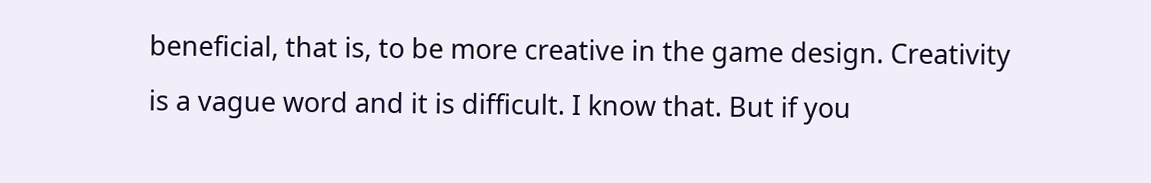beneficial, that is, to be more creative in the game design. Creativity is a vague word and it is difficult. I know that. But if you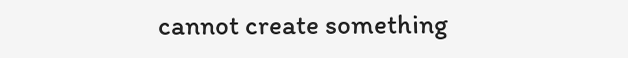cannot create something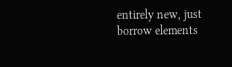entirely new, just borrow elements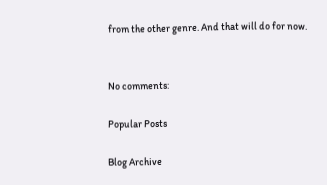from the other genre. And that will do for now.


No comments:

Popular Posts

Blog Archive